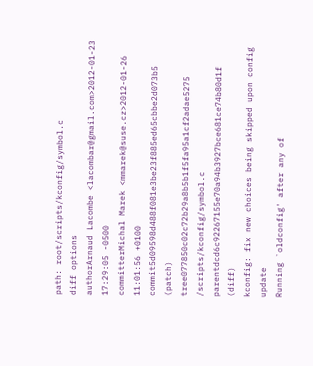path: root/scripts/kconfig/symbol.c
diff options
authorArnaud Lacombe <lacombar@gmail.com>2012-01-23 17:29:05 -0500
committerMichal Marek <mmarek@suse.cz>2012-01-26 11:01:56 +0100
commit5d09598d488f081e3be23f885ed65cbbe2d073b5 (patch)
tree077850c02c72b29a8b5b1f5fa95a1cf2adae5275 /scripts/kconfig/symbol.c
parentdcd6c92267155e70a94b3927bce681ce74b80d1f (diff)
kconfig: fix new choices being skipped upon config update
Running `oldconfig' after any of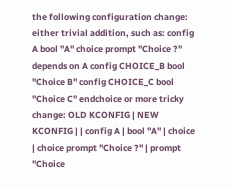the following configuration change: either trivial addition, such as: config A bool "A" choice prompt "Choice ?" depends on A config CHOICE_B bool "Choice B" config CHOICE_C bool "Choice C" endchoice or more tricky change: OLD KCONFIG | NEW KCONFIG | | config A | bool "A" | choice | choice prompt "Choice ?" | prompt "Choice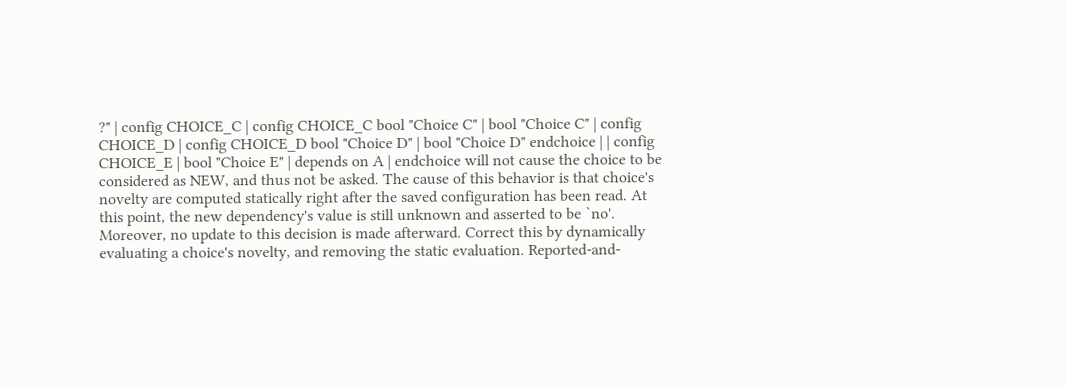?" | config CHOICE_C | config CHOICE_C bool "Choice C" | bool "Choice C" | config CHOICE_D | config CHOICE_D bool "Choice D" | bool "Choice D" endchoice | | config CHOICE_E | bool "Choice E" | depends on A | endchoice will not cause the choice to be considered as NEW, and thus not be asked. The cause of this behavior is that choice's novelty are computed statically right after the saved configuration has been read. At this point, the new dependency's value is still unknown and asserted to be `no'. Moreover, no update to this decision is made afterward. Correct this by dynamically evaluating a choice's novelty, and removing the static evaluation. Reported-and-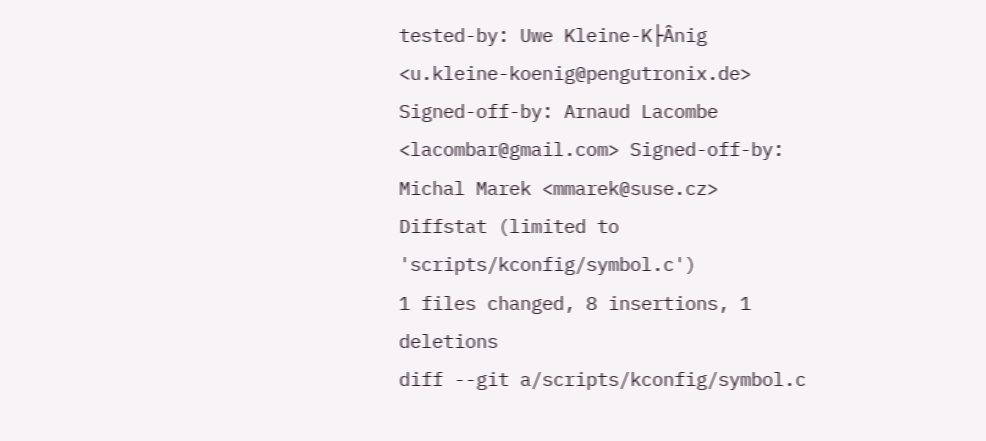tested-by: Uwe Kleine-K├Ânig <u.kleine-koenig@pengutronix.de> Signed-off-by: Arnaud Lacombe <lacombar@gmail.com> Signed-off-by: Michal Marek <mmarek@suse.cz>
Diffstat (limited to 'scripts/kconfig/symbol.c')
1 files changed, 8 insertions, 1 deletions
diff --git a/scripts/kconfig/symbol.c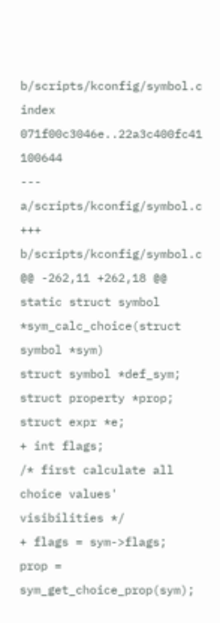b/scripts/kconfig/symbol.c
index 071f00c3046e..22a3c400fc41 100644
--- a/scripts/kconfig/symbol.c
+++ b/scripts/kconfig/symbol.c
@@ -262,11 +262,18 @@ static struct symbol *sym_calc_choice(struct symbol *sym)
struct symbol *def_sym;
struct property *prop;
struct expr *e;
+ int flags;
/* first calculate all choice values' visibilities */
+ flags = sym->flags;
prop = sym_get_choice_prop(sym);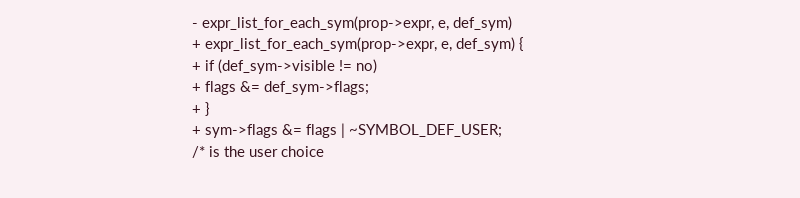- expr_list_for_each_sym(prop->expr, e, def_sym)
+ expr_list_for_each_sym(prop->expr, e, def_sym) {
+ if (def_sym->visible != no)
+ flags &= def_sym->flags;
+ }
+ sym->flags &= flags | ~SYMBOL_DEF_USER;
/* is the user choice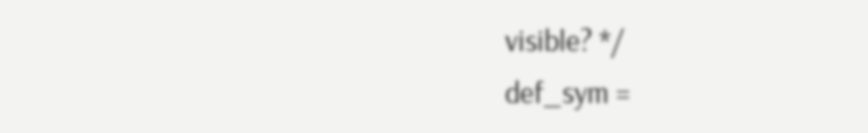visible? */
def_sym =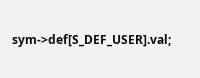sym->def[S_DEF_USER].val;